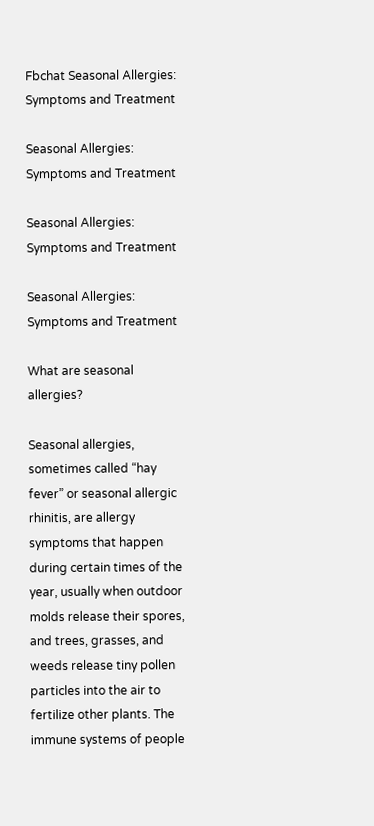Fbchat Seasonal Allergies: Symptoms and Treatment

Seasonal Allergies: Symptoms and Treatment

Seasonal Allergies: Symptoms and Treatment

Seasonal Allergies: Symptoms and Treatment

What are seasonal allergies?

Seasonal allergies, sometimes called “hay fever” or seasonal allergic rhinitis, are allergy symptoms that happen during certain times of the year, usually when outdoor molds release their spores, and trees, grasses, and weeds release tiny pollen particles into the air to fertilize other plants. The immune systems of people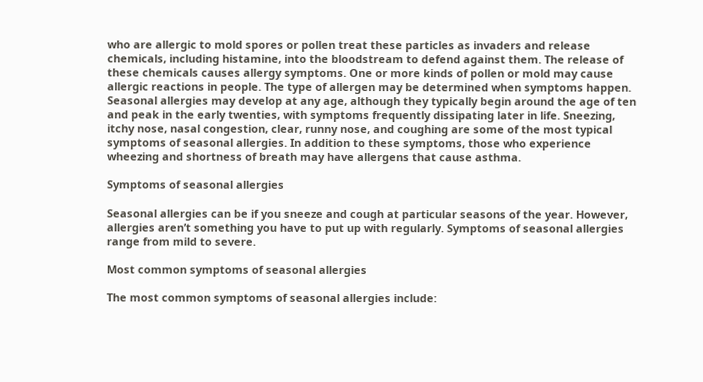who are allergic to mold spores or pollen treat these particles as invaders and release chemicals, including histamine, into the bloodstream to defend against them. The release of these chemicals causes allergy symptoms. One or more kinds of pollen or mold may cause allergic reactions in people. The type of allergen may be determined when symptoms happen. Seasonal allergies may develop at any age, although they typically begin around the age of ten and peak in the early twenties, with symptoms frequently dissipating later in life. Sneezing, itchy nose, nasal congestion, clear, runny nose, and coughing are some of the most typical symptoms of seasonal allergies. In addition to these symptoms, those who experience wheezing and shortness of breath may have allergens that cause asthma.

Symptoms of seasonal allergies

Seasonal allergies can be if you sneeze and cough at particular seasons of the year. However, allergies aren’t something you have to put up with regularly. Symptoms of seasonal allergies range from mild to severe.

Most common symptoms of seasonal allergies

The most common symptoms of seasonal allergies include: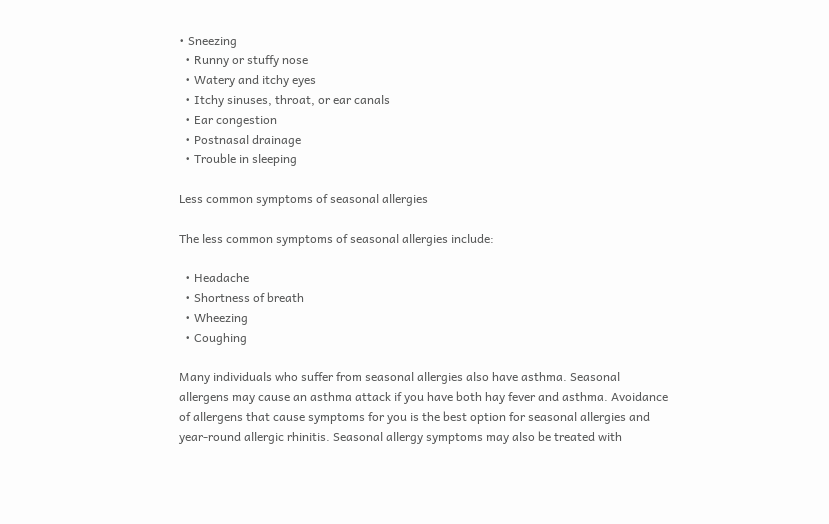• Sneezing
  • Runny or stuffy nose
  • Watery and itchy eyes
  • Itchy sinuses, throat, or ear canals
  • Ear congestion
  • Postnasal drainage
  • Trouble in sleeping

Less common symptoms of seasonal allergies

The less common symptoms of seasonal allergies include:

  • Headache
  • Shortness of breath
  • Wheezing
  • Coughing

Many individuals who suffer from seasonal allergies also have asthma. Seasonal allergens may cause an asthma attack if you have both hay fever and asthma. Avoidance of allergens that cause symptoms for you is the best option for seasonal allergies and year-round allergic rhinitis. Seasonal allergy symptoms may also be treated with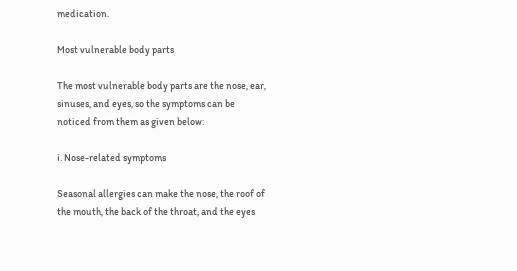medication.

Most vulnerable body parts

The most vulnerable body parts are the nose, ear, sinuses, and eyes, so the symptoms can be noticed from them as given below:

i. Nose-related symptoms

Seasonal allergies can make the nose, the roof of the mouth, the back of the throat, and the eyes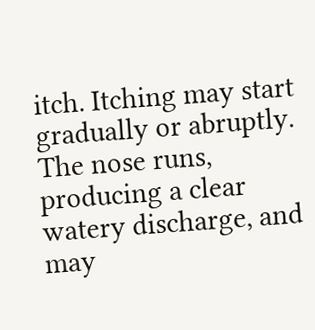itch. Itching may start gradually or abruptly. The nose runs, producing a clear watery discharge, and may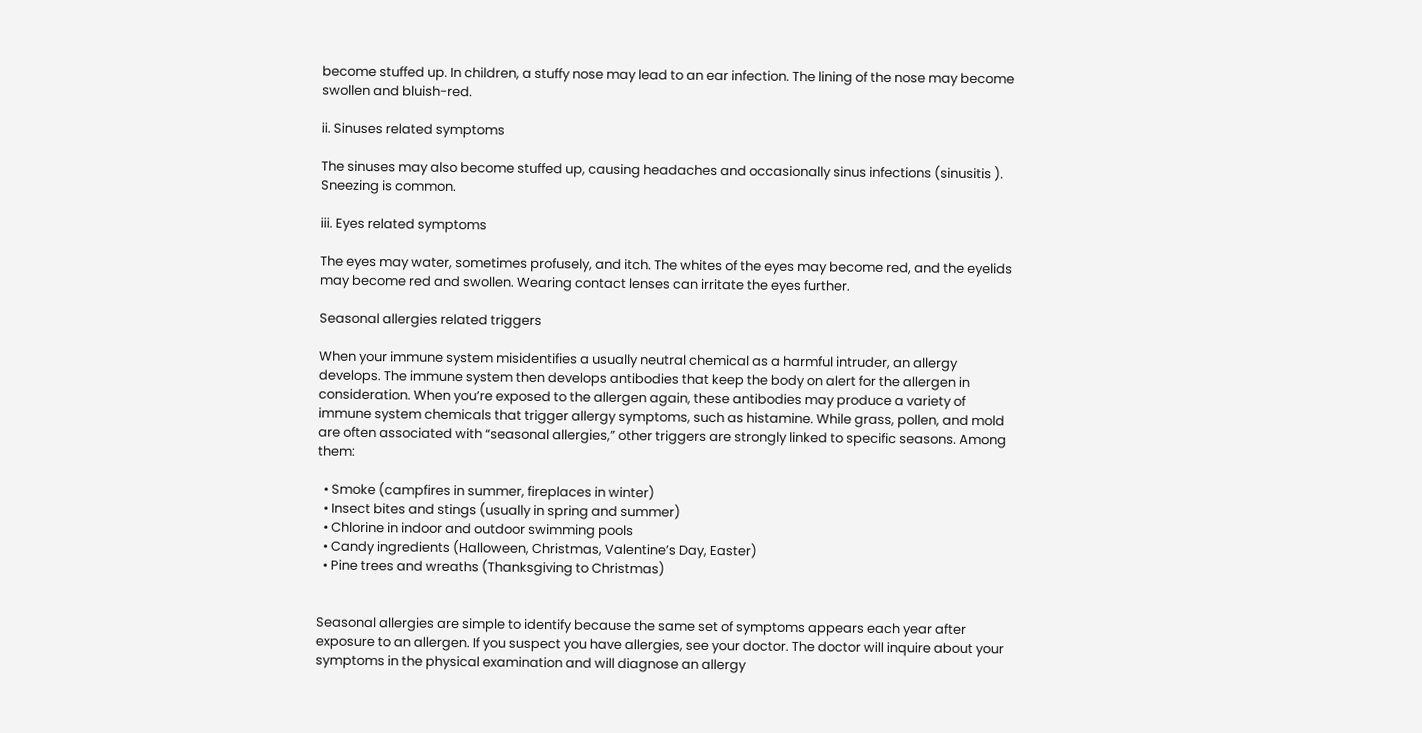become stuffed up. In children, a stuffy nose may lead to an ear infection. The lining of the nose may become swollen and bluish-red.

ii. Sinuses related symptoms

The sinuses may also become stuffed up, causing headaches and occasionally sinus infections (sinusitis ). Sneezing is common.

iii. Eyes related symptoms

The eyes may water, sometimes profusely, and itch. The whites of the eyes may become red, and the eyelids may become red and swollen. Wearing contact lenses can irritate the eyes further.

Seasonal allergies related triggers

When your immune system misidentifies a usually neutral chemical as a harmful intruder, an allergy develops. The immune system then develops antibodies that keep the body on alert for the allergen in consideration. When you’re exposed to the allergen again, these antibodies may produce a variety of immune system chemicals that trigger allergy symptoms, such as histamine. While grass, pollen, and mold are often associated with “seasonal allergies,” other triggers are strongly linked to specific seasons. Among them:

  • Smoke (campfires in summer, fireplaces in winter)
  • Insect bites and stings (usually in spring and summer)
  • Chlorine in indoor and outdoor swimming pools
  • Candy ingredients (Halloween, Christmas, Valentine’s Day, Easter)
  • Pine trees and wreaths (Thanksgiving to Christmas)


Seasonal allergies are simple to identify because the same set of symptoms appears each year after exposure to an allergen. If you suspect you have allergies, see your doctor. The doctor will inquire about your symptoms in the physical examination and will diagnose an allergy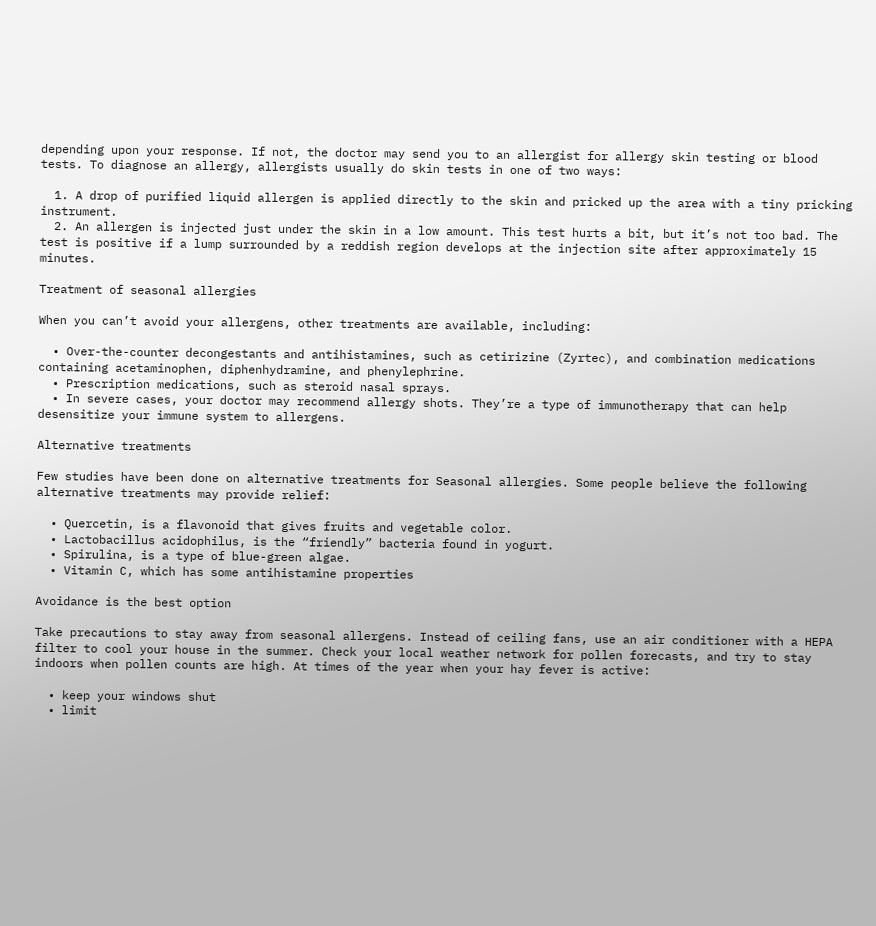depending upon your response. If not, the doctor may send you to an allergist for allergy skin testing or blood tests. To diagnose an allergy, allergists usually do skin tests in one of two ways:

  1. A drop of purified liquid allergen is applied directly to the skin and pricked up the area with a tiny pricking instrument.
  2. An allergen is injected just under the skin in a low amount. This test hurts a bit, but it’s not too bad. The test is positive if a lump surrounded by a reddish region develops at the injection site after approximately 15 minutes.

Treatment of seasonal allergies

When you can’t avoid your allergens, other treatments are available, including:

  • Over-the-counter decongestants and antihistamines, such as cetirizine (Zyrtec), and combination medications containing acetaminophen, diphenhydramine, and phenylephrine.
  • Prescription medications, such as steroid nasal sprays.
  • In severe cases, your doctor may recommend allergy shots. They’re a type of immunotherapy that can help desensitize your immune system to allergens.

Alternative treatments

Few studies have been done on alternative treatments for Seasonal allergies. Some people believe the following alternative treatments may provide relief:

  • Quercetin, is a flavonoid that gives fruits and vegetable color.
  • Lactobacillus acidophilus, is the “friendly” bacteria found in yogurt.
  • Spirulina, is a type of blue-green algae.
  • Vitamin C, which has some antihistamine properties

Avoidance is the best option

Take precautions to stay away from seasonal allergens. Instead of ceiling fans, use an air conditioner with a HEPA filter to cool your house in the summer. Check your local weather network for pollen forecasts, and try to stay indoors when pollen counts are high. At times of the year when your hay fever is active:

  • keep your windows shut
  • limit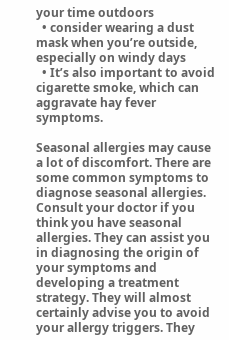your time outdoors
  • consider wearing a dust mask when you’re outside, especially on windy days
  • It’s also important to avoid cigarette smoke, which can aggravate hay fever symptoms.

Seasonal allergies may cause a lot of discomfort. There are some common symptoms to diagnose seasonal allergies. Consult your doctor if you think you have seasonal allergies. They can assist you in diagnosing the origin of your symptoms and developing a treatment strategy. They will almost certainly advise you to avoid your allergy triggers. They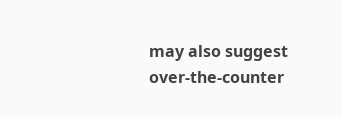may also suggest over-the-counter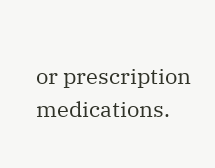or prescription medications.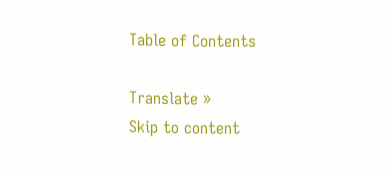Table of Contents

Translate »
Skip to content